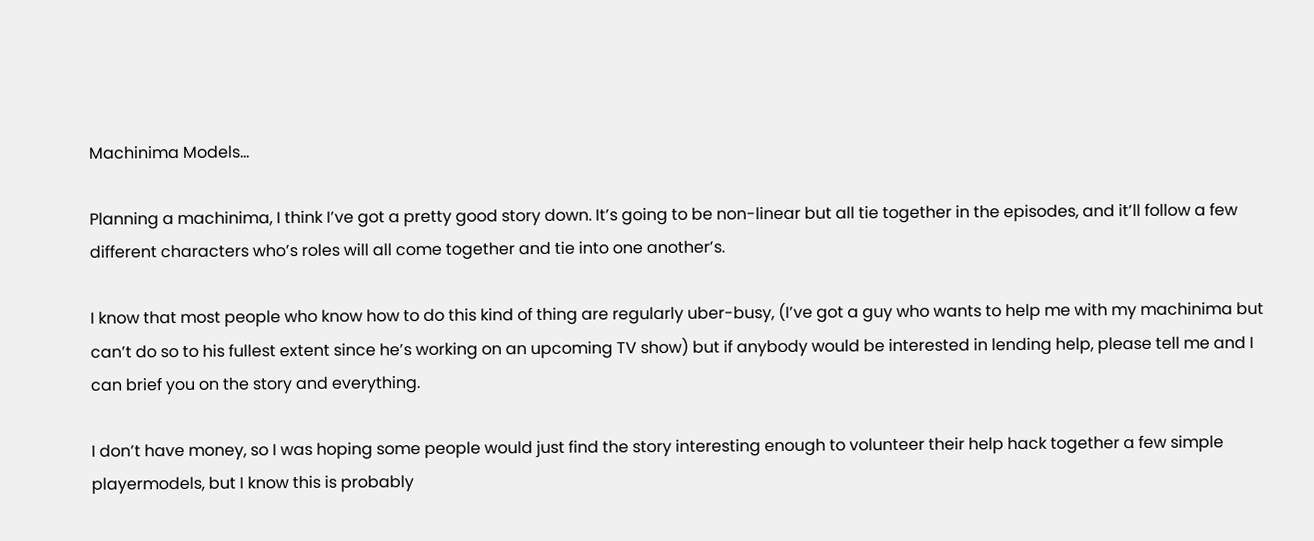Machinima Models...

Planning a machinima, I think I’ve got a pretty good story down. It’s going to be non-linear but all tie together in the episodes, and it’ll follow a few different characters who’s roles will all come together and tie into one another’s.

I know that most people who know how to do this kind of thing are regularly uber-busy, (I’ve got a guy who wants to help me with my machinima but can’t do so to his fullest extent since he’s working on an upcoming TV show) but if anybody would be interested in lending help, please tell me and I can brief you on the story and everything.

I don’t have money, so I was hoping some people would just find the story interesting enough to volunteer their help hack together a few simple playermodels, but I know this is probably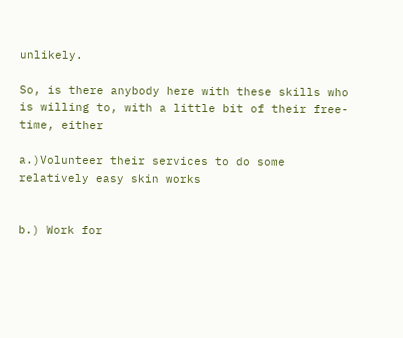unlikely.

So, is there anybody here with these skills who is willing to, with a little bit of their free-time, either

a.)Volunteer their services to do some relatively easy skin works


b.) Work for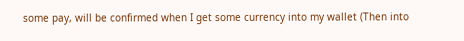some pay, will be confirmed when I get some currency into my wallet (Then into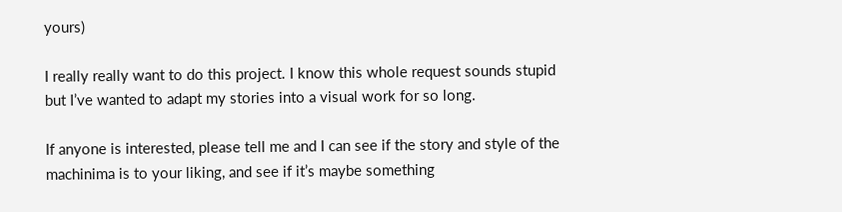yours)

I really really want to do this project. I know this whole request sounds stupid but I’ve wanted to adapt my stories into a visual work for so long.

If anyone is interested, please tell me and I can see if the story and style of the machinima is to your liking, and see if it’s maybe something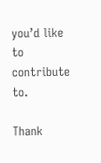you’d like to contribute to.

Thank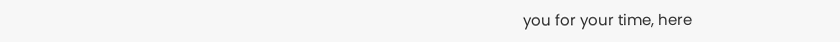you for your time, here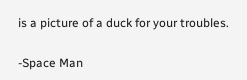is a picture of a duck for your troubles.

-Space Man